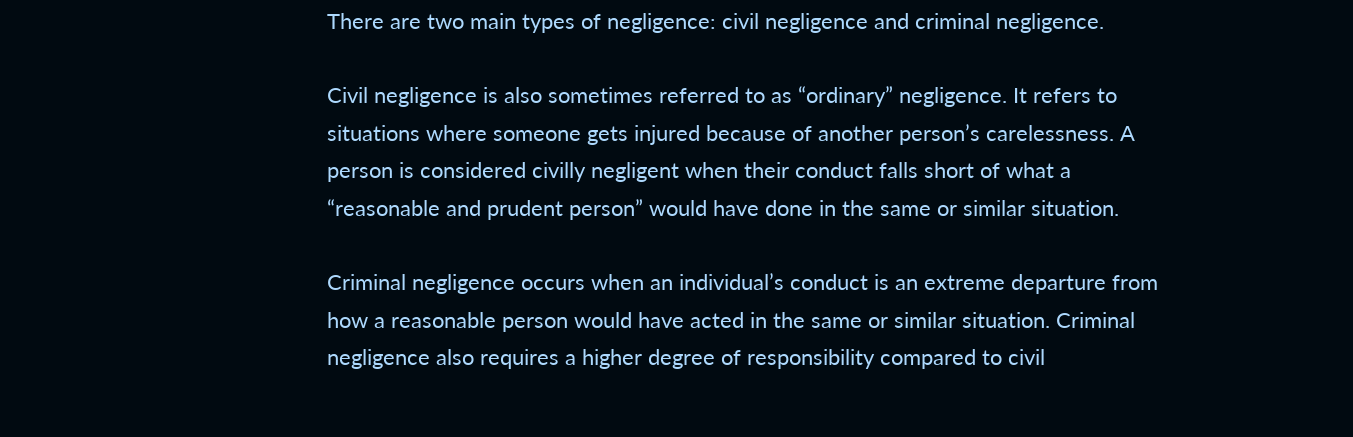There are two main types of negligence: civil negligence and criminal negligence.

Civil negligence is also sometimes referred to as “ordinary” negligence. It refers to situations where someone gets injured because of another person’s carelessness. A person is considered civilly negligent when their conduct falls short of what a “reasonable and prudent person” would have done in the same or similar situation.

Criminal negligence occurs when an individual’s conduct is an extreme departure from how a reasonable person would have acted in the same or similar situation. Criminal negligence also requires a higher degree of responsibility compared to civil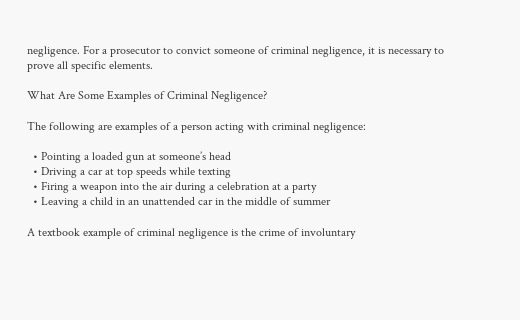negligence. For a prosecutor to convict someone of criminal negligence, it is necessary to prove all specific elements.

What Are Some Examples of Criminal Negligence?

The following are examples of a person acting with criminal negligence:

  • Pointing a loaded gun at someone’s head
  • Driving a car at top speeds while texting
  • Firing a weapon into the air during a celebration at a party
  • Leaving a child in an unattended car in the middle of summer

A textbook example of criminal negligence is the crime of involuntary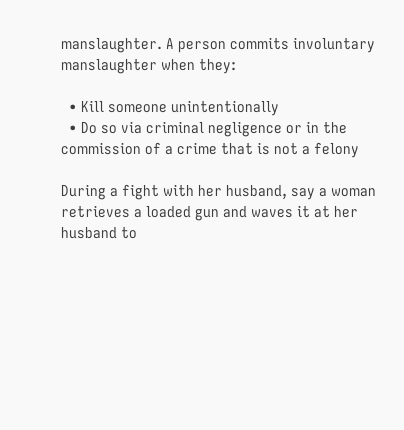manslaughter. A person commits involuntary manslaughter when they:

  • Kill someone unintentionally
  • Do so via criminal negligence or in the commission of a crime that is not a felony

During a fight with her husband, say a woman retrieves a loaded gun and waves it at her husband to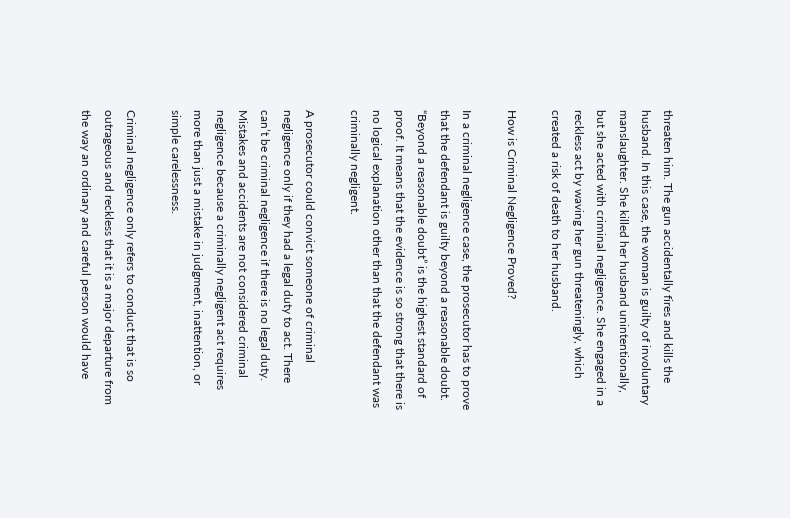threaten him. The gun accidentally fires and kills the husband. In this case, the woman is guilty of involuntary manslaughter. She killed her husband unintentionally, but she acted with criminal negligence. She engaged in a reckless act by waving her gun threateningly, which created a risk of death to her husband.

How is Criminal Negligence Proved?

In a criminal negligence case, the prosecutor has to prove that the defendant is guilty beyond a reasonable doubt. “Beyond a reasonable doubt” is the highest standard of proof. It means that the evidence is so strong that there is no logical explanation other than that the defendant was criminally negligent.

A prosecutor could convict someone of criminal negligence only if they had a legal duty to act. There can’t be criminal negligence if there is no legal duty. Mistakes and accidents are not considered criminal negligence because a criminally negligent act requires more than just a mistake in judgment, inattention, or simple carelessness.

Criminal negligence only refers to conduct that is so outrageous and reckless that it is a major departure from the way an ordinary and careful person would have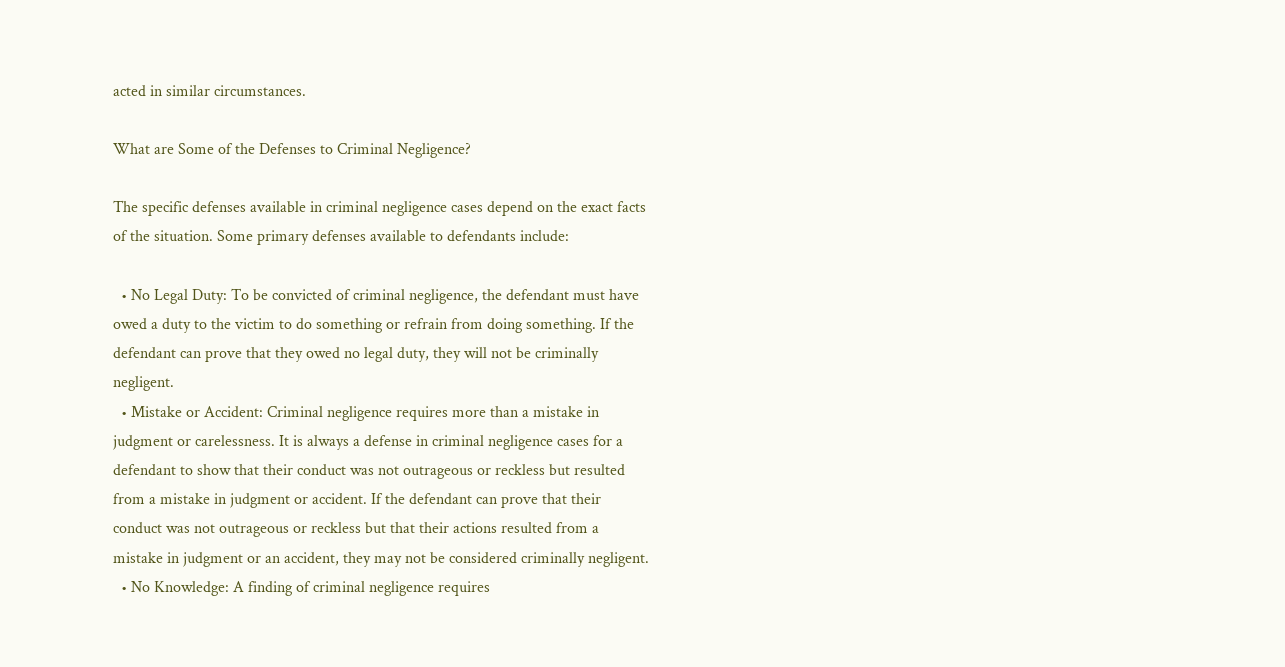acted in similar circumstances.

What are Some of the Defenses to Criminal Negligence?

The specific defenses available in criminal negligence cases depend on the exact facts of the situation. Some primary defenses available to defendants include:

  • No Legal Duty: To be convicted of criminal negligence, the defendant must have owed a duty to the victim to do something or refrain from doing something. If the defendant can prove that they owed no legal duty, they will not be criminally negligent.
  • Mistake or Accident: Criminal negligence requires more than a mistake in judgment or carelessness. It is always a defense in criminal negligence cases for a defendant to show that their conduct was not outrageous or reckless but resulted from a mistake in judgment or accident. If the defendant can prove that their conduct was not outrageous or reckless but that their actions resulted from a mistake in judgment or an accident, they may not be considered criminally negligent.
  • No Knowledge: A finding of criminal negligence requires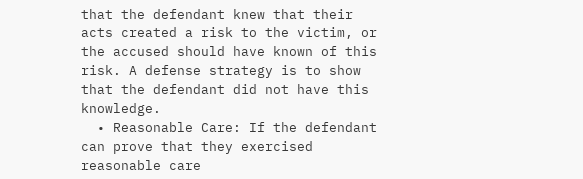that the defendant knew that their acts created a risk to the victim, or the accused should have known of this risk. A defense strategy is to show that the defendant did not have this knowledge.
  • Reasonable Care: If the defendant can prove that they exercised reasonable care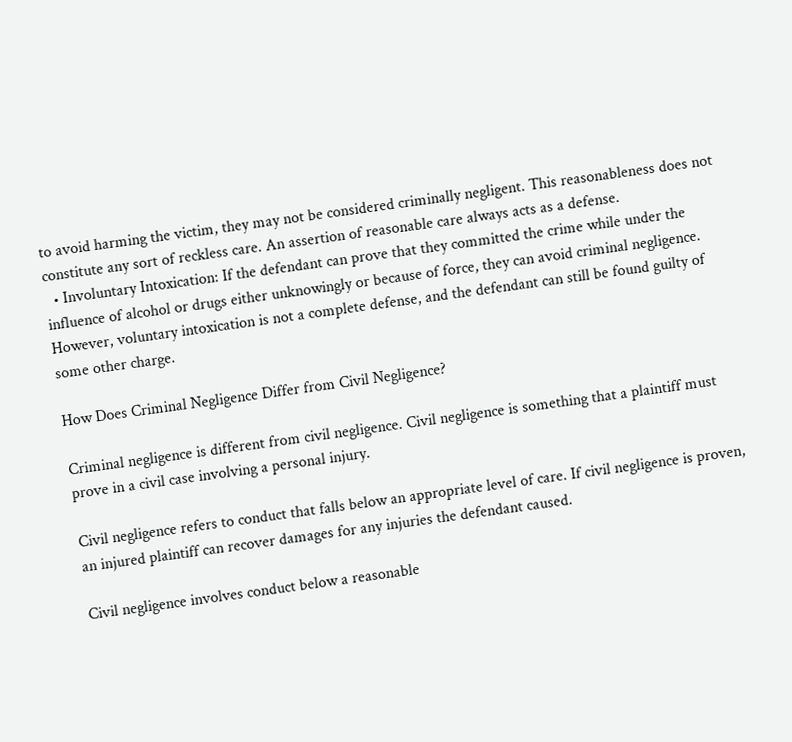to avoid harming the victim, they may not be considered criminally negligent. This reasonableness does not constitute any sort of reckless care. An assertion of reasonable care always acts as a defense.
  • Involuntary Intoxication: If the defendant can prove that they committed the crime while under the influence of alcohol or drugs either unknowingly or because of force, they can avoid criminal negligence. However, voluntary intoxication is not a complete defense, and the defendant can still be found guilty of some other charge.

How Does Criminal Negligence Differ from Civil Negligence?

Criminal negligence is different from civil negligence. Civil negligence is something that a plaintiff must prove in a civil case involving a personal injury.

Civil negligence refers to conduct that falls below an appropriate level of care. If civil negligence is proven, an injured plaintiff can recover damages for any injuries the defendant caused.

Civil negligence involves conduct below a reasonable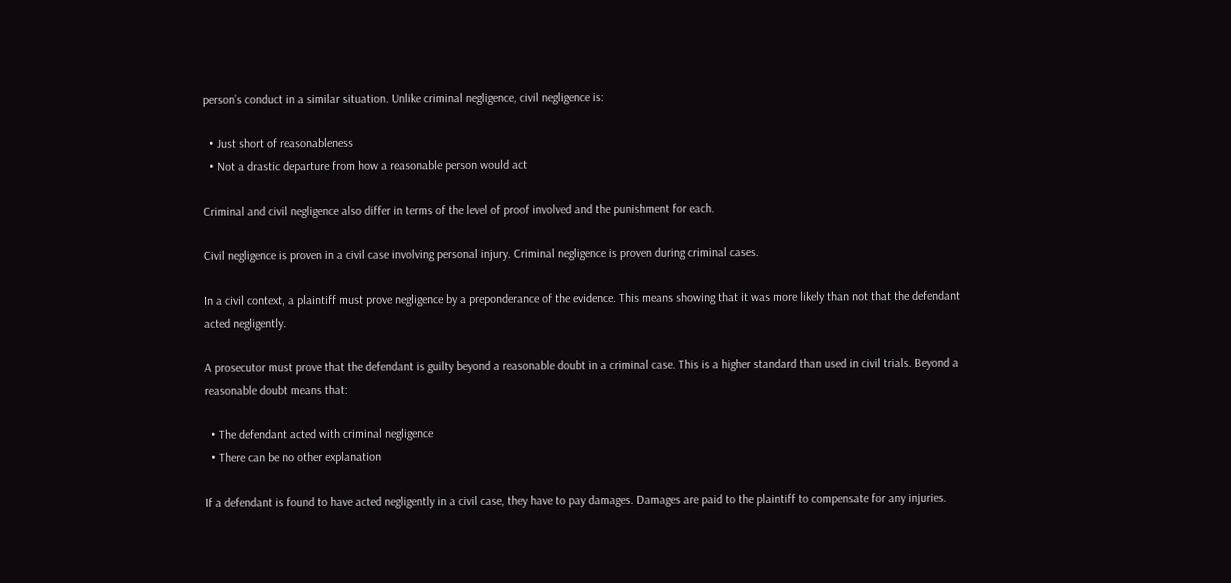person’s conduct in a similar situation. Unlike criminal negligence, civil negligence is:

  • Just short of reasonableness
  • Not a drastic departure from how a reasonable person would act

Criminal and civil negligence also differ in terms of the level of proof involved and the punishment for each.

Civil negligence is proven in a civil case involving personal injury. Criminal negligence is proven during criminal cases.

In a civil context, a plaintiff must prove negligence by a preponderance of the evidence. This means showing that it was more likely than not that the defendant acted negligently.

A prosecutor must prove that the defendant is guilty beyond a reasonable doubt in a criminal case. This is a higher standard than used in civil trials. Beyond a reasonable doubt means that:

  • The defendant acted with criminal negligence
  • There can be no other explanation

If a defendant is found to have acted negligently in a civil case, they have to pay damages. Damages are paid to the plaintiff to compensate for any injuries.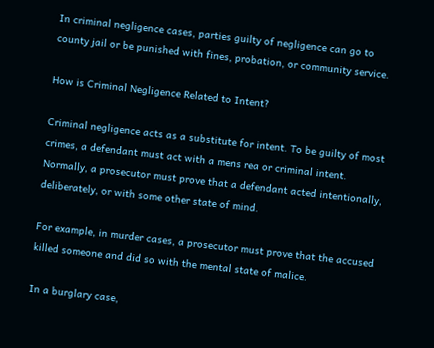In criminal negligence cases, parties guilty of negligence can go to county jail or be punished with fines, probation, or community service.

How is Criminal Negligence Related to Intent?

Criminal negligence acts as a substitute for intent. To be guilty of most crimes, a defendant must act with a mens rea or criminal intent. Normally, a prosecutor must prove that a defendant acted intentionally, deliberately, or with some other state of mind.

For example, in murder cases, a prosecutor must prove that the accused killed someone and did so with the mental state of malice.

In a burglary case,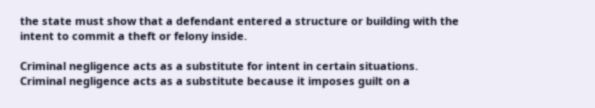the state must show that a defendant entered a structure or building with the intent to commit a theft or felony inside.

Criminal negligence acts as a substitute for intent in certain situations. Criminal negligence acts as a substitute because it imposes guilt on a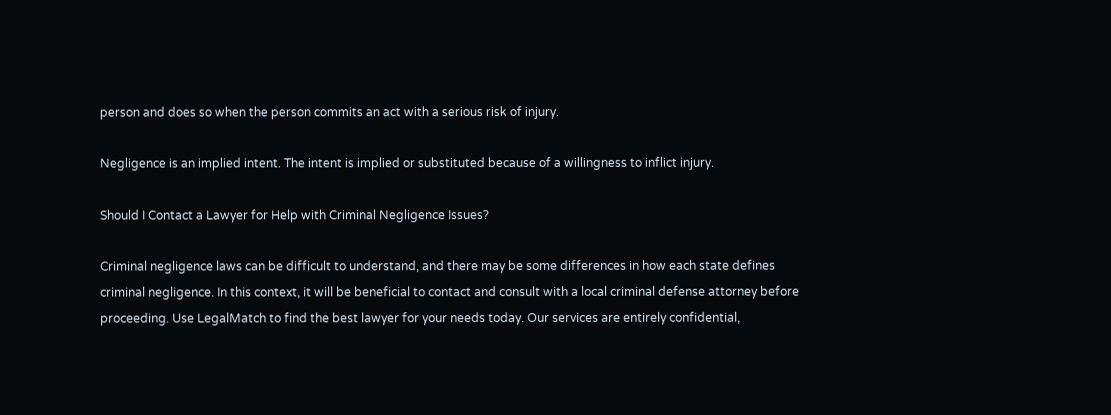person and does so when the person commits an act with a serious risk of injury.

Negligence is an implied intent. The intent is implied or substituted because of a willingness to inflict injury.

Should I Contact a Lawyer for Help with Criminal Negligence Issues?

Criminal negligence laws can be difficult to understand, and there may be some differences in how each state defines criminal negligence. In this context, it will be beneficial to contact and consult with a local criminal defense attorney before proceeding. Use LegalMatch to find the best lawyer for your needs today. Our services are entirely confidential,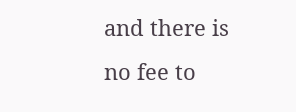and there is no fee to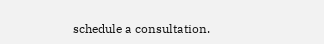schedule a consultation.